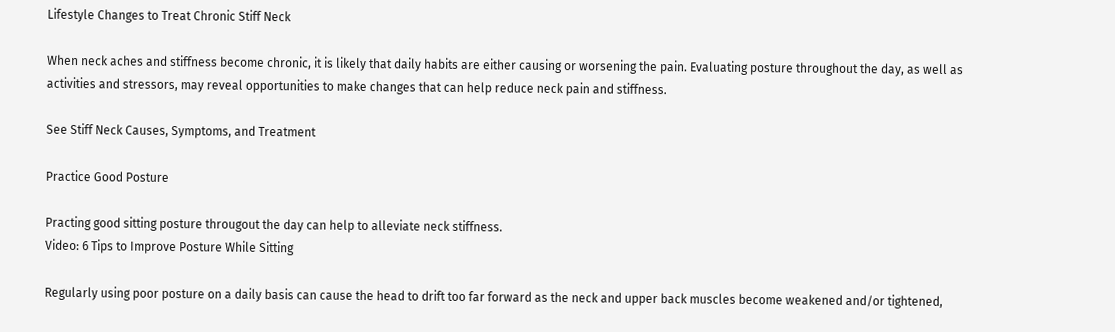Lifestyle Changes to Treat Chronic Stiff Neck

When neck aches and stiffness become chronic, it is likely that daily habits are either causing or worsening the pain. Evaluating posture throughout the day, as well as activities and stressors, may reveal opportunities to make changes that can help reduce neck pain and stiffness.

See Stiff Neck Causes, Symptoms, and Treatment

Practice Good Posture

Practing good sitting posture througout the day can help to alleviate neck stiffness.
Video: 6 Tips to Improve Posture While Sitting

Regularly using poor posture on a daily basis can cause the head to drift too far forward as the neck and upper back muscles become weakened and/or tightened,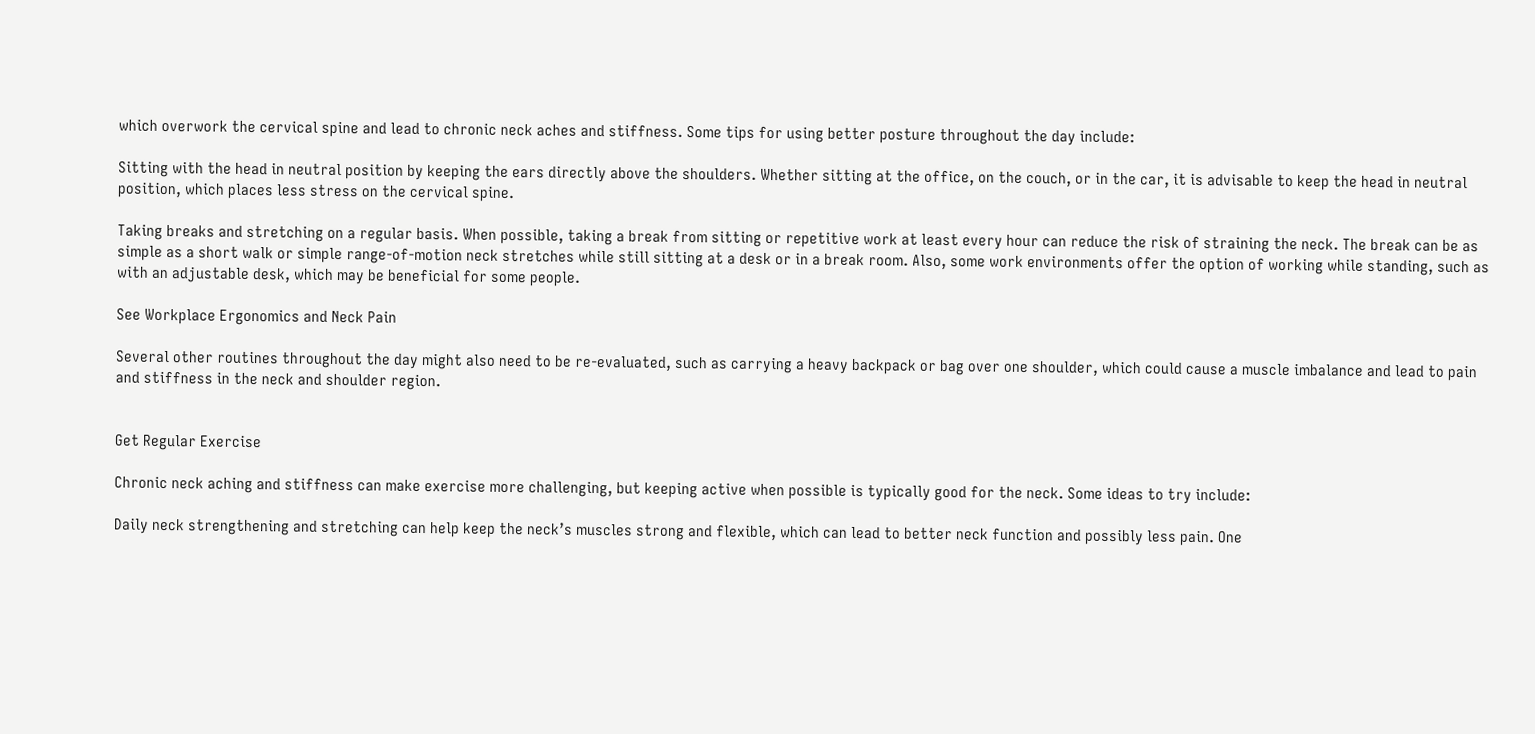which overwork the cervical spine and lead to chronic neck aches and stiffness. Some tips for using better posture throughout the day include:

Sitting with the head in neutral position by keeping the ears directly above the shoulders. Whether sitting at the office, on the couch, or in the car, it is advisable to keep the head in neutral position, which places less stress on the cervical spine.

Taking breaks and stretching on a regular basis. When possible, taking a break from sitting or repetitive work at least every hour can reduce the risk of straining the neck. The break can be as simple as a short walk or simple range-of-motion neck stretches while still sitting at a desk or in a break room. Also, some work environments offer the option of working while standing, such as with an adjustable desk, which may be beneficial for some people.

See Workplace Ergonomics and Neck Pain

Several other routines throughout the day might also need to be re-evaluated, such as carrying a heavy backpack or bag over one shoulder, which could cause a muscle imbalance and lead to pain and stiffness in the neck and shoulder region.


Get Regular Exercise

Chronic neck aching and stiffness can make exercise more challenging, but keeping active when possible is typically good for the neck. Some ideas to try include:

Daily neck strengthening and stretching can help keep the neck’s muscles strong and flexible, which can lead to better neck function and possibly less pain. One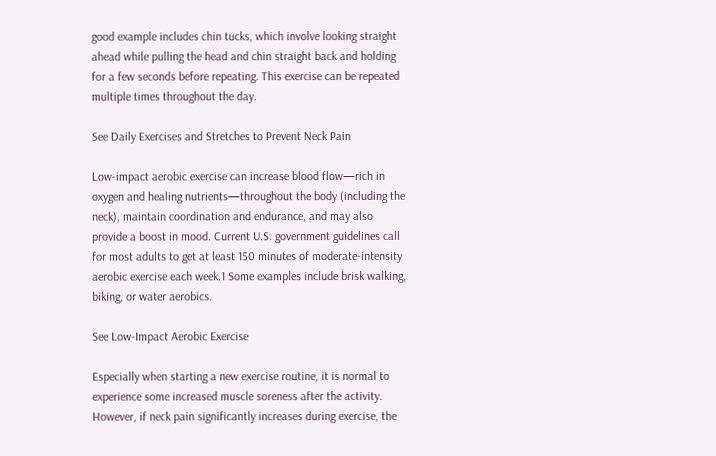good example includes chin tucks, which involve looking straight ahead while pulling the head and chin straight back and holding for a few seconds before repeating. This exercise can be repeated multiple times throughout the day.

See Daily Exercises and Stretches to Prevent Neck Pain

Low-impact aerobic exercise can increase blood flow—rich in oxygen and healing nutrients—throughout the body (including the neck), maintain coordination and endurance, and may also provide a boost in mood. Current U.S. government guidelines call for most adults to get at least 150 minutes of moderate-intensity aerobic exercise each week.1 Some examples include brisk walking, biking, or water aerobics.

See Low-Impact Aerobic Exercise

Especially when starting a new exercise routine, it is normal to experience some increased muscle soreness after the activity. However, if neck pain significantly increases during exercise, the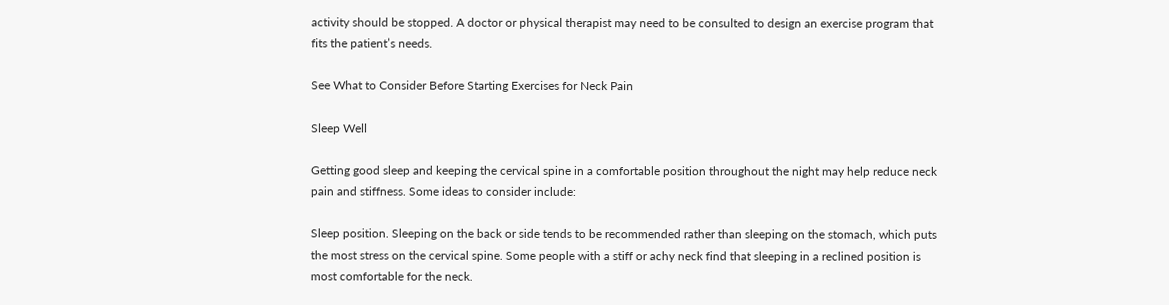activity should be stopped. A doctor or physical therapist may need to be consulted to design an exercise program that fits the patient’s needs.

See What to Consider Before Starting Exercises for Neck Pain

Sleep Well

Getting good sleep and keeping the cervical spine in a comfortable position throughout the night may help reduce neck pain and stiffness. Some ideas to consider include:

Sleep position. Sleeping on the back or side tends to be recommended rather than sleeping on the stomach, which puts the most stress on the cervical spine. Some people with a stiff or achy neck find that sleeping in a reclined position is most comfortable for the neck.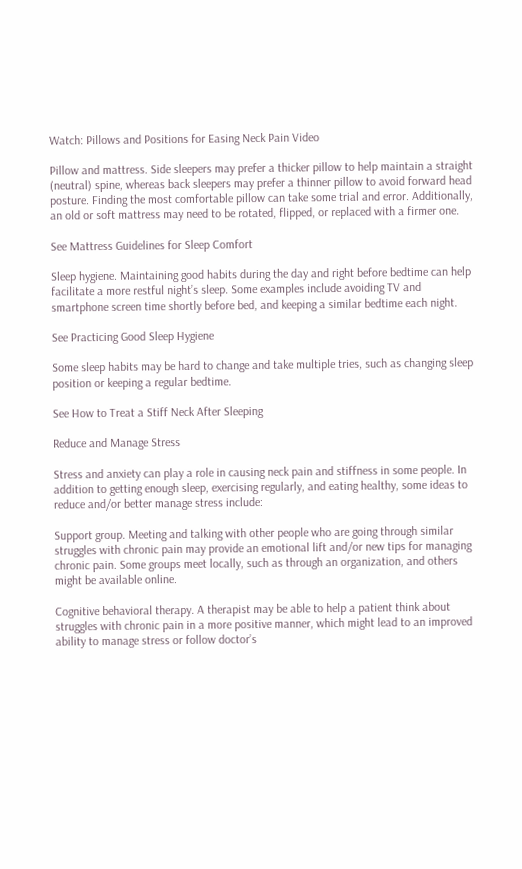Watch: Pillows and Positions for Easing Neck Pain Video

Pillow and mattress. Side sleepers may prefer a thicker pillow to help maintain a straight (neutral) spine, whereas back sleepers may prefer a thinner pillow to avoid forward head posture. Finding the most comfortable pillow can take some trial and error. Additionally, an old or soft mattress may need to be rotated, flipped, or replaced with a firmer one.

See Mattress Guidelines for Sleep Comfort

Sleep hygiene. Maintaining good habits during the day and right before bedtime can help facilitate a more restful night’s sleep. Some examples include avoiding TV and smartphone screen time shortly before bed, and keeping a similar bedtime each night.

See Practicing Good Sleep Hygiene

Some sleep habits may be hard to change and take multiple tries, such as changing sleep position or keeping a regular bedtime.

See How to Treat a Stiff Neck After Sleeping

Reduce and Manage Stress

Stress and anxiety can play a role in causing neck pain and stiffness in some people. In addition to getting enough sleep, exercising regularly, and eating healthy, some ideas to reduce and/or better manage stress include:

Support group. Meeting and talking with other people who are going through similar struggles with chronic pain may provide an emotional lift and/or new tips for managing chronic pain. Some groups meet locally, such as through an organization, and others might be available online.

Cognitive behavioral therapy. A therapist may be able to help a patient think about struggles with chronic pain in a more positive manner, which might lead to an improved ability to manage stress or follow doctor’s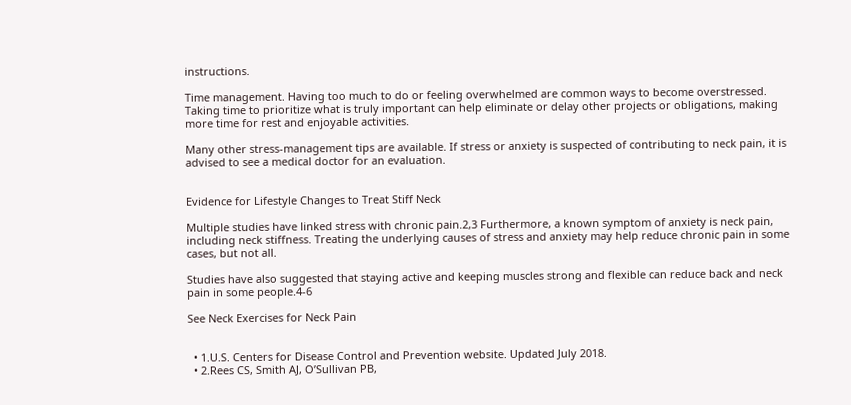instructions.

Time management. Having too much to do or feeling overwhelmed are common ways to become overstressed. Taking time to prioritize what is truly important can help eliminate or delay other projects or obligations, making more time for rest and enjoyable activities.

Many other stress-management tips are available. If stress or anxiety is suspected of contributing to neck pain, it is advised to see a medical doctor for an evaluation.


Evidence for Lifestyle Changes to Treat Stiff Neck

Multiple studies have linked stress with chronic pain.2,3 Furthermore, a known symptom of anxiety is neck pain, including neck stiffness. Treating the underlying causes of stress and anxiety may help reduce chronic pain in some cases, but not all.

Studies have also suggested that staying active and keeping muscles strong and flexible can reduce back and neck pain in some people.4-6

See Neck Exercises for Neck Pain


  • 1.U.S. Centers for Disease Control and Prevention website. Updated July 2018.
  • 2.Rees CS, Smith AJ, O’Sullivan PB,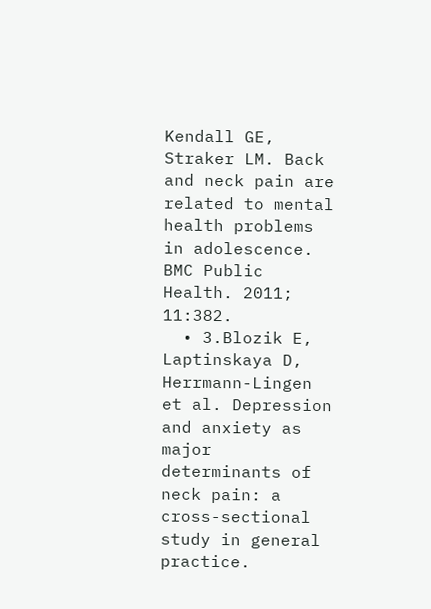Kendall GE, Straker LM. Back and neck pain are related to mental health problems in adolescence. BMC Public Health. 2011; 11:382.
  • 3.Blozik E, Laptinskaya D, Herrmann-Lingen et al. Depression and anxiety as major determinants of neck pain: a cross-sectional study in general practice.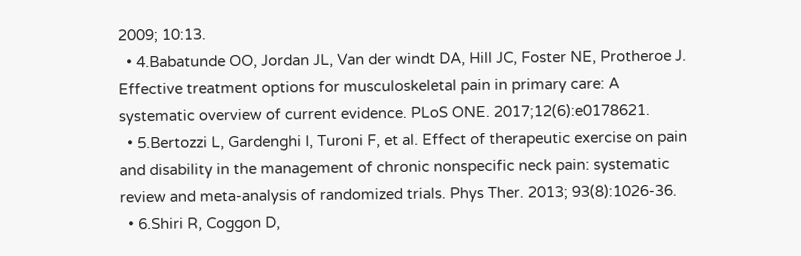2009; 10:13.
  • 4.Babatunde OO, Jordan JL, Van der windt DA, Hill JC, Foster NE, Protheroe J. Effective treatment options for musculoskeletal pain in primary care: A systematic overview of current evidence. PLoS ONE. 2017;12(6):e0178621.
  • 5.Bertozzi L, Gardenghi I, Turoni F, et al. Effect of therapeutic exercise on pain and disability in the management of chronic nonspecific neck pain: systematic review and meta-analysis of randomized trials. Phys Ther. 2013; 93(8):1026-36.
  • 6.Shiri R, Coggon D,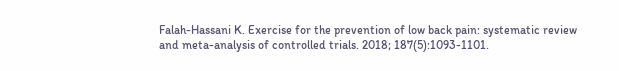Falah-Hassani K. Exercise for the prevention of low back pain: systematic review and meta-analysis of controlled trials. 2018; 187(5):1093-1101.